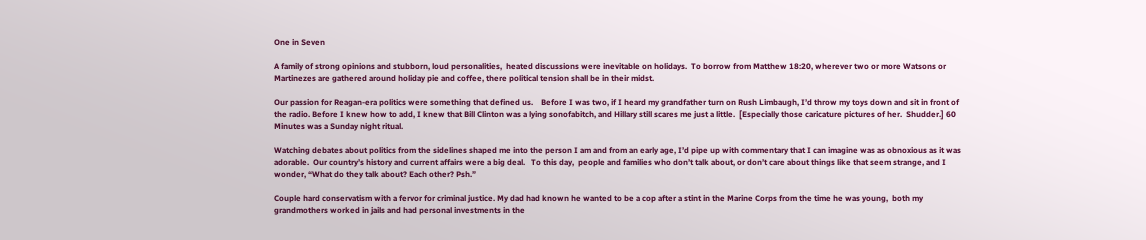One in Seven

A family of strong opinions and stubborn, loud personalities,  heated discussions were inevitable on holidays.  To borrow from Matthew 18:20, wherever two or more Watsons or Martinezes are gathered around holiday pie and coffee, there political tension shall be in their midst.

Our passion for Reagan-era politics were something that defined us.    Before I was two, if I heard my grandfather turn on Rush Limbaugh, I’d throw my toys down and sit in front of the radio. Before I knew how to add, I knew that Bill Clinton was a lying sonofabitch, and Hillary still scares me just a little.  [Especially those caricature pictures of her.  Shudder.] 60 Minutes was a Sunday night ritual.

Watching debates about politics from the sidelines shaped me into the person I am and from an early age, I’d pipe up with commentary that I can imagine was as obnoxious as it was adorable.  Our country’s history and current affairs were a big deal.   To this day,  people and families who don’t talk about, or don’t care about things like that seem strange, and I wonder, “What do they talk about? Each other? Psh.”

Couple hard conservatism with a fervor for criminal justice. My dad had known he wanted to be a cop after a stint in the Marine Corps from the time he was young,  both my grandmothers worked in jails and had personal investments in the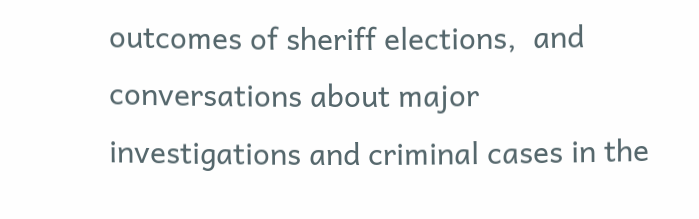outcomes of sheriff elections,  and conversations about major investigations and criminal cases in the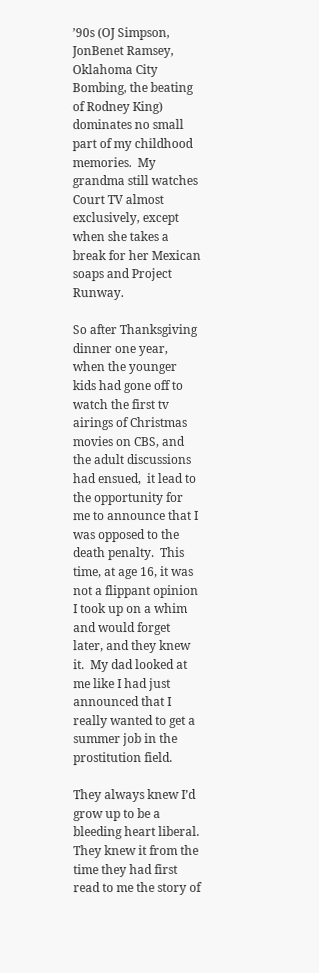’90s (OJ Simpson, JonBenet Ramsey, Oklahoma City Bombing, the beating of Rodney King) dominates no small part of my childhood memories.  My grandma still watches Court TV almost exclusively, except when she takes a break for her Mexican soaps and Project Runway.

So after Thanksgiving dinner one year, when the younger kids had gone off to watch the first tv airings of Christmas movies on CBS, and the adult discussions had ensued,  it lead to the opportunity for me to announce that I was opposed to the death penalty.  This time, at age 16, it was not a flippant opinion I took up on a whim and would forget later, and they knew it.  My dad looked at me like I had just announced that I really wanted to get a summer job in the prostitution field.

They always knew I’d grow up to be a bleeding heart liberal.  They knew it from the time they had first read to me the story of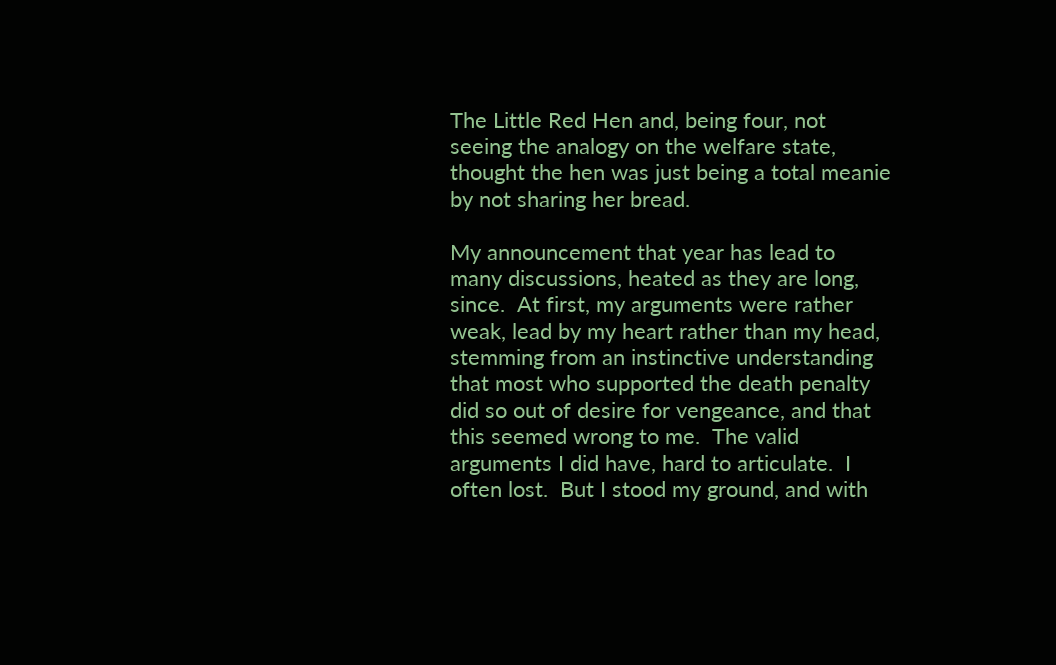The Little Red Hen and, being four, not seeing the analogy on the welfare state, thought the hen was just being a total meanie by not sharing her bread.

My announcement that year has lead to many discussions, heated as they are long, since.  At first, my arguments were rather weak, lead by my heart rather than my head, stemming from an instinctive understanding that most who supported the death penalty did so out of desire for vengeance, and that this seemed wrong to me.  The valid arguments I did have, hard to articulate.  I often lost.  But I stood my ground, and with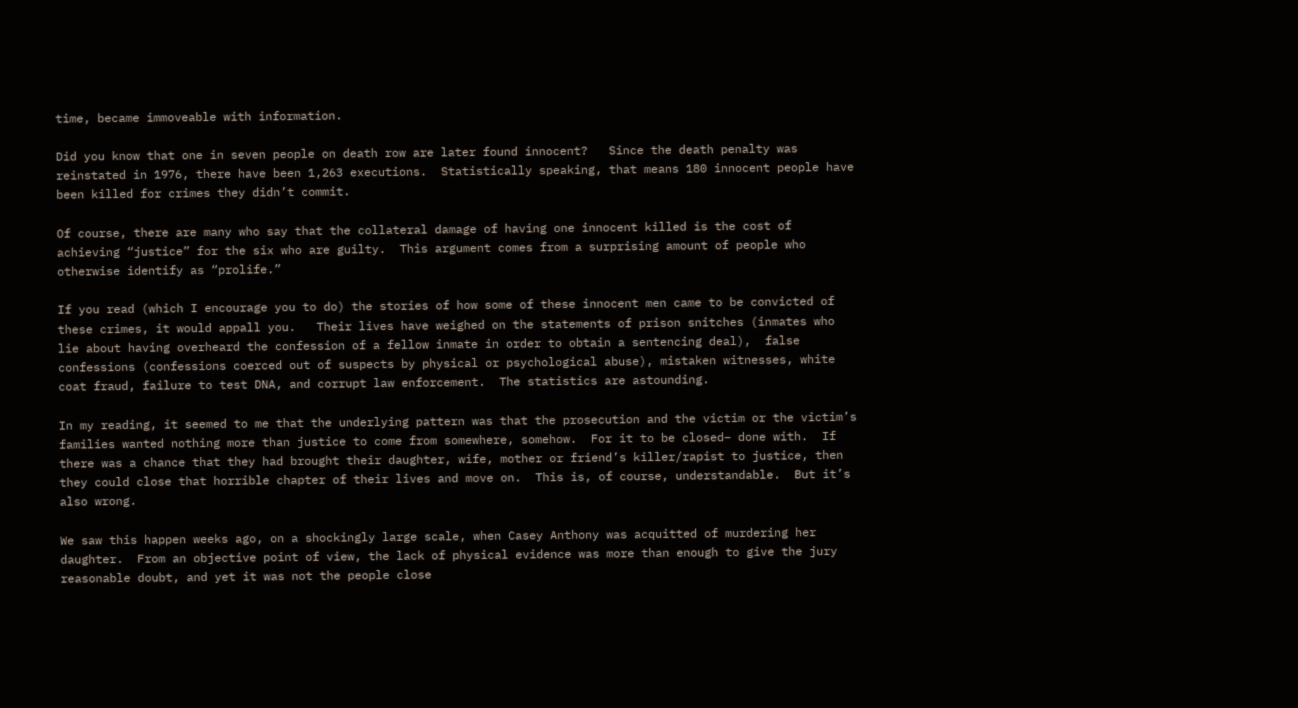time, became immoveable with information.

Did you know that one in seven people on death row are later found innocent?   Since the death penalty was reinstated in 1976, there have been 1,263 executions.  Statistically speaking, that means 180 innocent people have been killed for crimes they didn’t commit.

Of course, there are many who say that the collateral damage of having one innocent killed is the cost of achieving “justice” for the six who are guilty.  This argument comes from a surprising amount of people who otherwise identify as “prolife.”

If you read (which I encourage you to do) the stories of how some of these innocent men came to be convicted of these crimes, it would appall you.   Their lives have weighed on the statements of prison snitches (inmates who lie about having overheard the confession of a fellow inmate in order to obtain a sentencing deal),  false confessions (confessions coerced out of suspects by physical or psychological abuse), mistaken witnesses, white coat fraud, failure to test DNA, and corrupt law enforcement.  The statistics are astounding.

In my reading, it seemed to me that the underlying pattern was that the prosecution and the victim or the victim’s families wanted nothing more than justice to come from somewhere, somehow.  For it to be closed– done with.  If there was a chance that they had brought their daughter, wife, mother or friend’s killer/rapist to justice, then they could close that horrible chapter of their lives and move on.  This is, of course, understandable.  But it’s also wrong.

We saw this happen weeks ago, on a shockingly large scale, when Casey Anthony was acquitted of murdering her daughter.  From an objective point of view, the lack of physical evidence was more than enough to give the jury reasonable doubt, and yet it was not the people close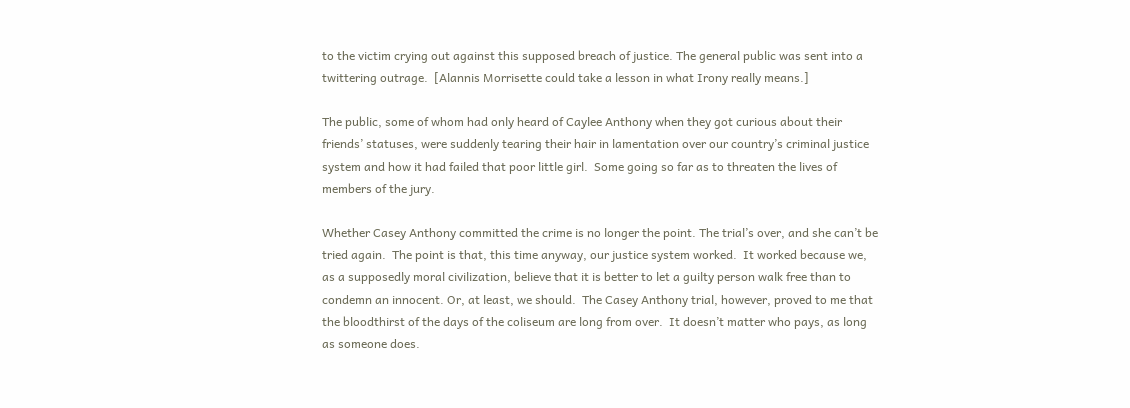to the victim crying out against this supposed breach of justice. The general public was sent into a twittering outrage.  [Alannis Morrisette could take a lesson in what Irony really means.]

The public, some of whom had only heard of Caylee Anthony when they got curious about their friends’ statuses, were suddenly tearing their hair in lamentation over our country’s criminal justice system and how it had failed that poor little girl.  Some going so far as to threaten the lives of members of the jury.

Whether Casey Anthony committed the crime is no longer the point. The trial’s over, and she can’t be tried again.  The point is that, this time anyway, our justice system worked.  It worked because we, as a supposedly moral civilization, believe that it is better to let a guilty person walk free than to condemn an innocent. Or, at least, we should.  The Casey Anthony trial, however, proved to me that the bloodthirst of the days of the coliseum are long from over.  It doesn’t matter who pays, as long as someone does.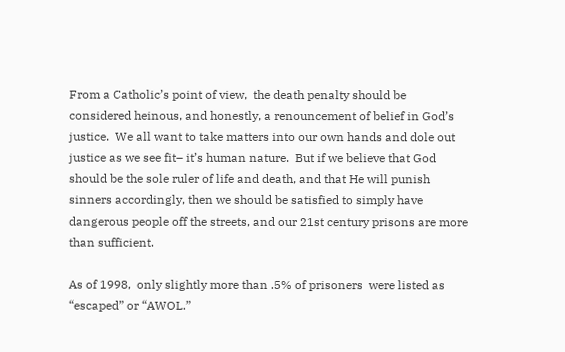From a Catholic’s point of view,  the death penalty should be considered heinous, and honestly, a renouncement of belief in God’s justice.  We all want to take matters into our own hands and dole out justice as we see fit– it’s human nature.  But if we believe that God should be the sole ruler of life and death, and that He will punish sinners accordingly, then we should be satisfied to simply have dangerous people off the streets, and our 21st century prisons are more than sufficient.

As of 1998,  only slightly more than .5% of prisoners  were listed as “escaped” or “AWOL.”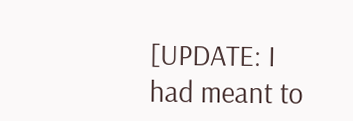[UPDATE: I had meant to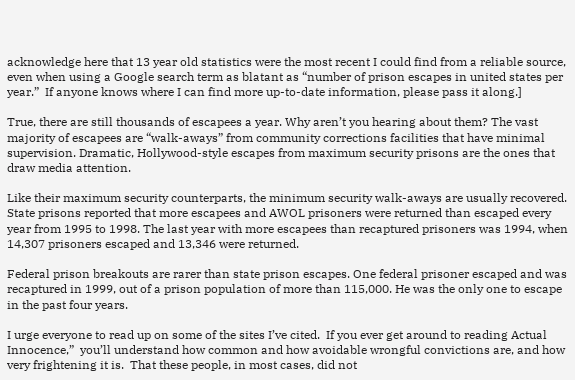acknowledge here that 13 year old statistics were the most recent I could find from a reliable source, even when using a Google search term as blatant as “number of prison escapes in united states per year.”  If anyone knows where I can find more up-to-date information, please pass it along.]

True, there are still thousands of escapees a year. Why aren’t you hearing about them? The vast majority of escapees are “walk-aways” from community corrections facilities that have minimal supervision. Dramatic, Hollywood-style escapes from maximum security prisons are the ones that draw media attention.

Like their maximum security counterparts, the minimum security walk-aways are usually recovered. State prisons reported that more escapees and AWOL prisoners were returned than escaped every year from 1995 to 1998. The last year with more escapees than recaptured prisoners was 1994, when 14,307 prisoners escaped and 13,346 were returned.

Federal prison breakouts are rarer than state prison escapes. One federal prisoner escaped and was recaptured in 1999, out of a prison population of more than 115,000. He was the only one to escape in the past four years.

I urge everyone to read up on some of the sites I’ve cited.  If you ever get around to reading Actual Innocence,”  you’ll understand how common and how avoidable wrongful convictions are, and how very frightening it is.  That these people, in most cases, did not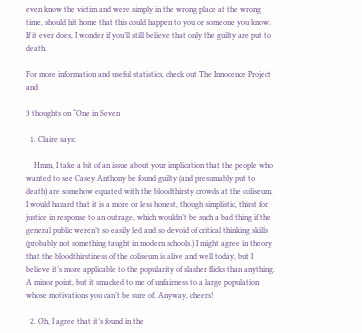even know the victim and were simply in the wrong place at the wrong time, should hit home that this could happen to you or someone you know.  If it ever does, I wonder if you’ll still believe that only the guilty are put to death.

For more information and useful statistics, check out The Innocence Project and

3 thoughts on “One in Seven

  1. Claire says:

    Hmm, I take a bit of an issue about your implication that the people who wanted to see Casey Anthony be found guilty (and presumably put to death) are somehow equated with the bloodthirsty crowds at the coliseum. I would hazard that it is a more or less honest, though simplistic, thirst for justice in response to an outrage, which wouldn’t be such a bad thing if the general public weren’t so easily led and so devoid of critical thinking skills (probably not something taught in modern schools.) I might agree in theory that the bloodthirstiness of the coliseum is alive and well today, but I believe it’s more applicable to the popularity of slasher flicks than anything. A minor point, but it smacked to me of unfairness to a large population whose motivations you can’t be sure of. Anyway, cheers!

  2. Oh, I agree that it’s found in the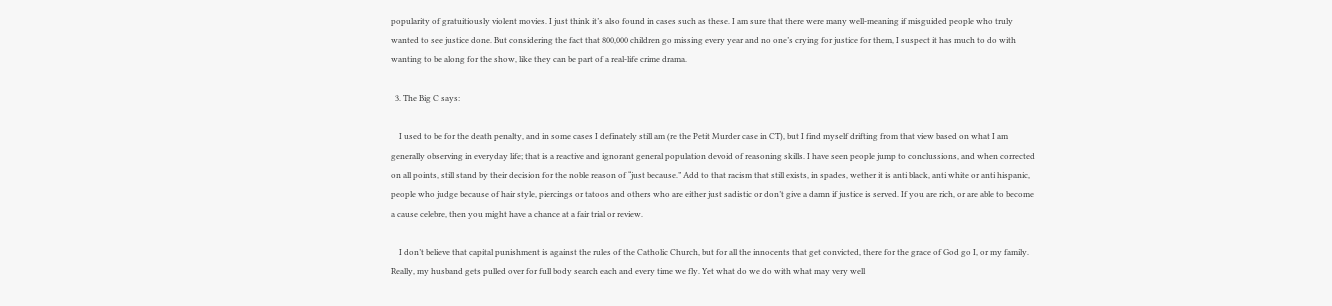popularity of gratuitiously violent movies. I just think it’s also found in cases such as these. I am sure that there were many well-meaning if misguided people who truly wanted to see justice done. But considering the fact that 800,000 children go missing every year and no one’s crying for justice for them, I suspect it has much to do with wanting to be along for the show, like they can be part of a real-life crime drama.

  3. The Big C says:

    I used to be for the death penalty, and in some cases I definately still am (re the Petit Murder case in CT), but I find myself drifting from that view based on what I am generally observing in everyday life; that is a reactive and ignorant general population devoid of reasoning skills. I have seen people jump to conclussions, and when corrected on all points, still stand by their decision for the noble reason of “just because.” Add to that racism that still exists, in spades, wether it is anti black, anti white or anti hispanic, people who judge because of hair style, piercings or tatoos and others who are either just sadistic or don’t give a damn if justice is served. If you are rich, or are able to become a cause celebre, then you might have a chance at a fair trial or review.

    I don’t believe that capital punishment is against the rules of the Catholic Church, but for all the innocents that get convicted, there for the grace of God go I, or my family. Really, my husband gets pulled over for full body search each and every time we fly. Yet what do we do with what may very well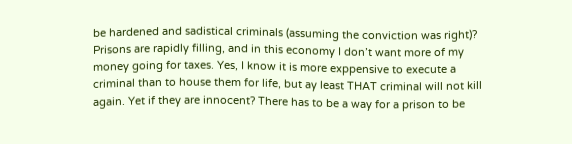be hardened and sadistical criminals (assuming the conviction was right)? Prisons are rapidly filling, and in this economy I don’t want more of my money going for taxes. Yes, I know it is more exppensive to execute a criminal than to house them for life, but ay least THAT criminal will not kill again. Yet if they are innocent? There has to be a way for a prison to be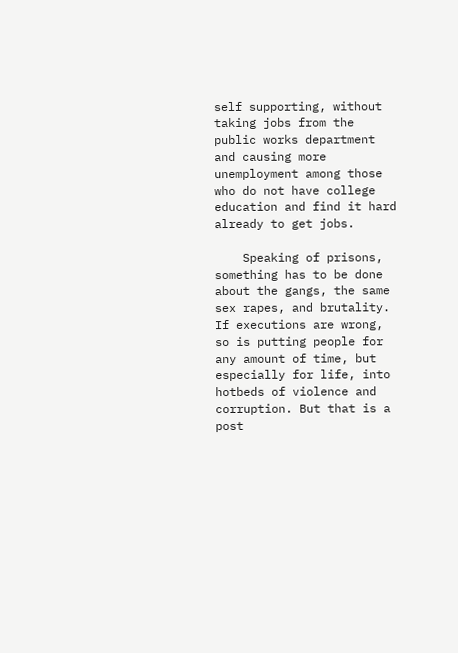self supporting, without taking jobs from the public works department and causing more unemployment among those who do not have college education and find it hard already to get jobs.

    Speaking of prisons, something has to be done about the gangs, the same sex rapes, and brutality. If executions are wrong, so is putting people for any amount of time, but especially for life, into hotbeds of violence and corruption. But that is a post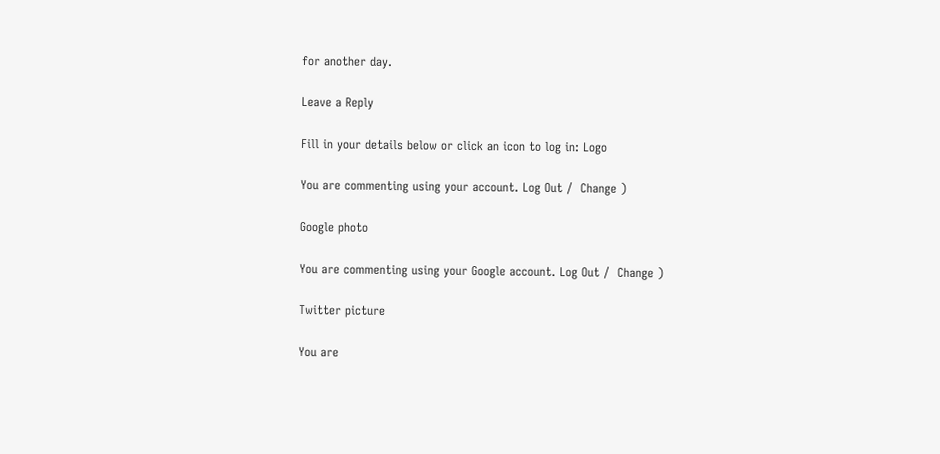for another day.

Leave a Reply

Fill in your details below or click an icon to log in: Logo

You are commenting using your account. Log Out /  Change )

Google photo

You are commenting using your Google account. Log Out /  Change )

Twitter picture

You are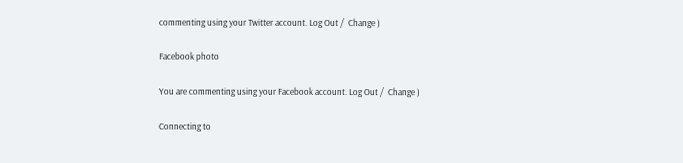commenting using your Twitter account. Log Out /  Change )

Facebook photo

You are commenting using your Facebook account. Log Out /  Change )

Connecting to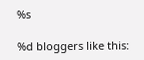%s

%d bloggers like this: